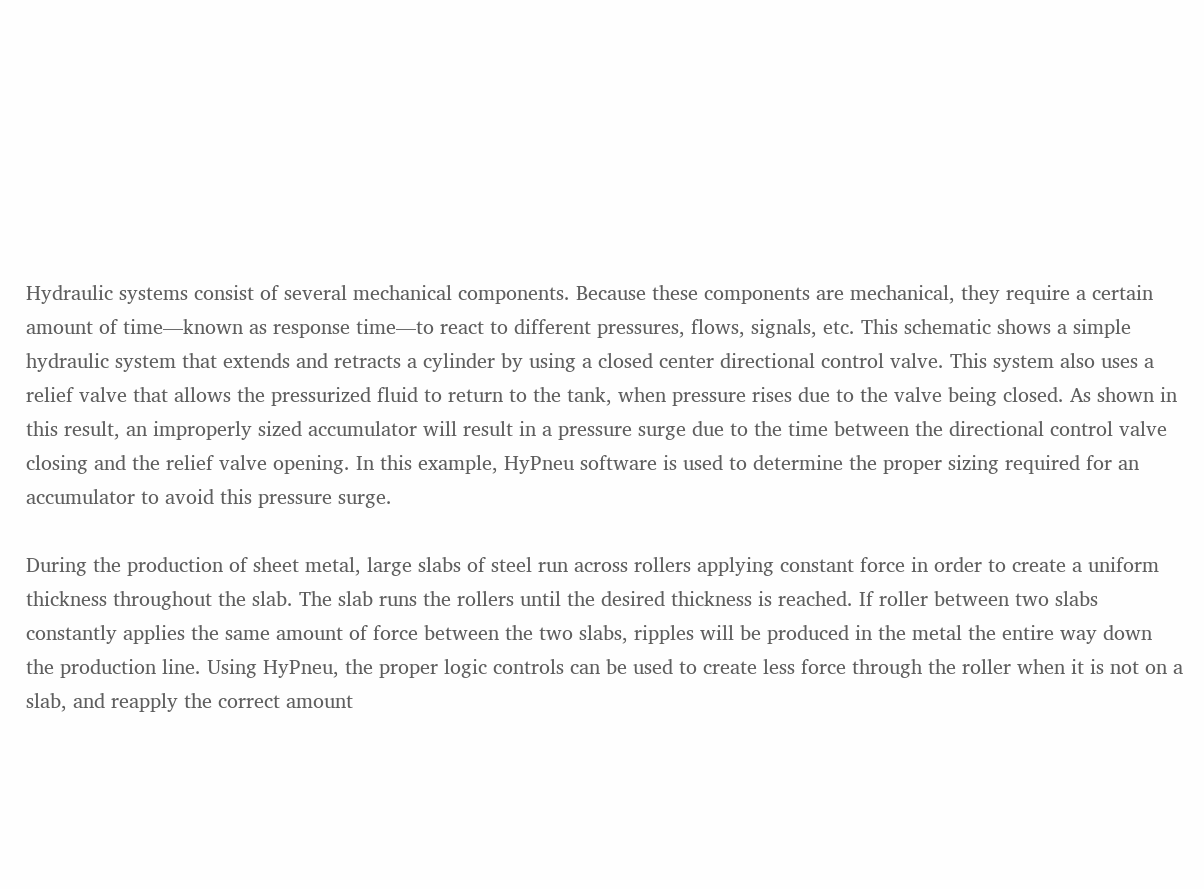Hydraulic systems consist of several mechanical components. Because these components are mechanical, they require a certain amount of time—known as response time—to react to different pressures, flows, signals, etc. This schematic shows a simple hydraulic system that extends and retracts a cylinder by using a closed center directional control valve. This system also uses a relief valve that allows the pressurized fluid to return to the tank, when pressure rises due to the valve being closed. As shown in this result, an improperly sized accumulator will result in a pressure surge due to the time between the directional control valve closing and the relief valve opening. In this example, HyPneu software is used to determine the proper sizing required for an accumulator to avoid this pressure surge.

During the production of sheet metal, large slabs of steel run across rollers applying constant force in order to create a uniform thickness throughout the slab. The slab runs the rollers until the desired thickness is reached. If roller between two slabs constantly applies the same amount of force between the two slabs, ripples will be produced in the metal the entire way down the production line. Using HyPneu, the proper logic controls can be used to create less force through the roller when it is not on a slab, and reapply the correct amount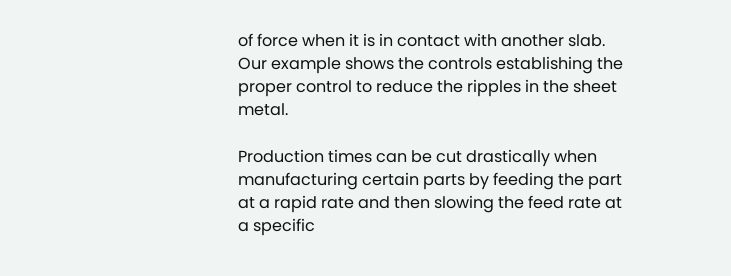of force when it is in contact with another slab. Our example shows the controls establishing the proper control to reduce the ripples in the sheet metal.

Production times can be cut drastically when manufacturing certain parts by feeding the part at a rapid rate and then slowing the feed rate at a specific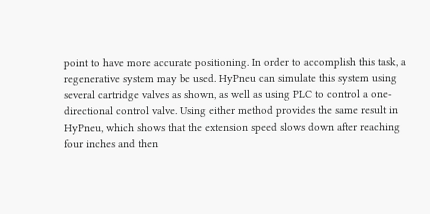point to have more accurate positioning. In order to accomplish this task, a regenerative system may be used. HyPneu can simulate this system using several cartridge valves as shown, as well as using PLC to control a one-directional control valve. Using either method provides the same result in HyPneu, which shows that the extension speed slows down after reaching four inches and then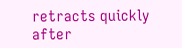retracts quickly after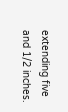extending five and 1/2 inches.